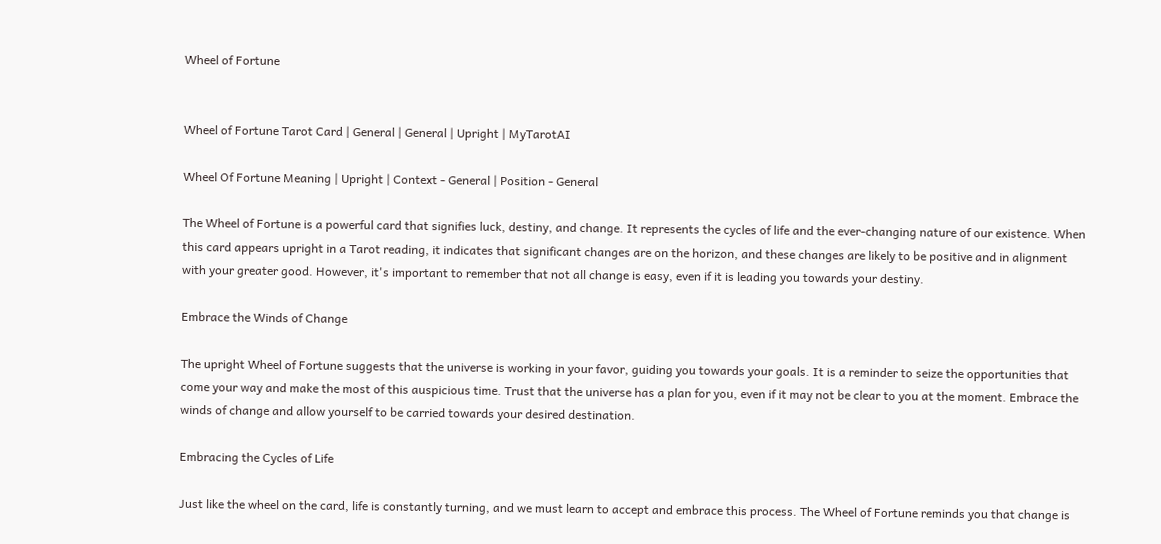Wheel of Fortune


Wheel of Fortune Tarot Card | General | General | Upright | MyTarotAI

Wheel Of Fortune Meaning | Upright | Context - General | Position - General

The Wheel of Fortune is a powerful card that signifies luck, destiny, and change. It represents the cycles of life and the ever-changing nature of our existence. When this card appears upright in a Tarot reading, it indicates that significant changes are on the horizon, and these changes are likely to be positive and in alignment with your greater good. However, it's important to remember that not all change is easy, even if it is leading you towards your destiny.

Embrace the Winds of Change

The upright Wheel of Fortune suggests that the universe is working in your favor, guiding you towards your goals. It is a reminder to seize the opportunities that come your way and make the most of this auspicious time. Trust that the universe has a plan for you, even if it may not be clear to you at the moment. Embrace the winds of change and allow yourself to be carried towards your desired destination.

Embracing the Cycles of Life

Just like the wheel on the card, life is constantly turning, and we must learn to accept and embrace this process. The Wheel of Fortune reminds you that change is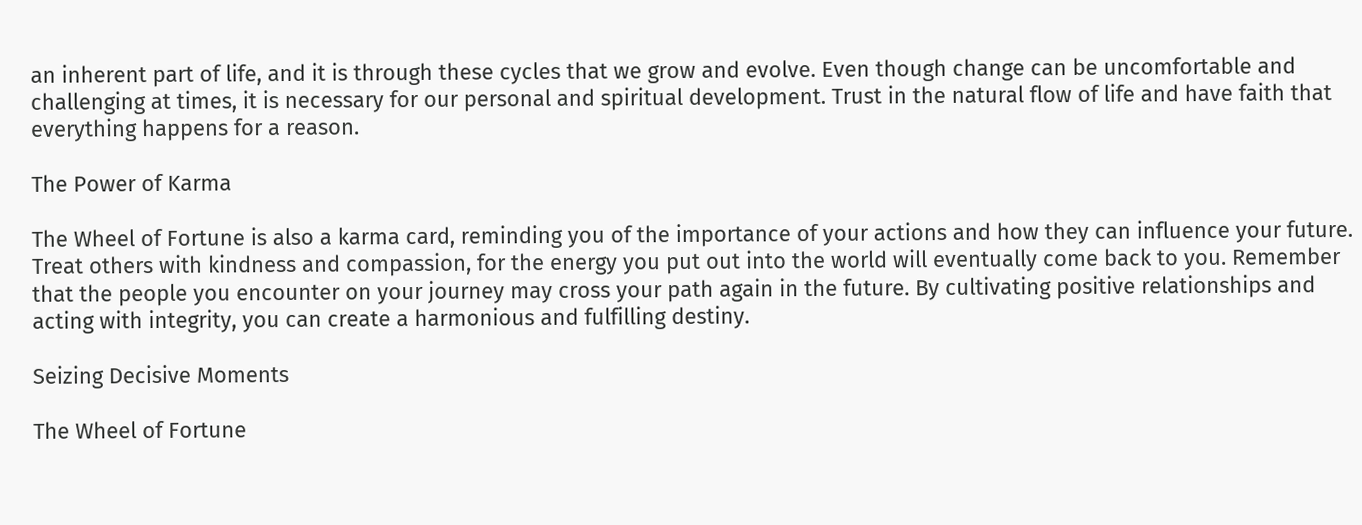an inherent part of life, and it is through these cycles that we grow and evolve. Even though change can be uncomfortable and challenging at times, it is necessary for our personal and spiritual development. Trust in the natural flow of life and have faith that everything happens for a reason.

The Power of Karma

The Wheel of Fortune is also a karma card, reminding you of the importance of your actions and how they can influence your future. Treat others with kindness and compassion, for the energy you put out into the world will eventually come back to you. Remember that the people you encounter on your journey may cross your path again in the future. By cultivating positive relationships and acting with integrity, you can create a harmonious and fulfilling destiny.

Seizing Decisive Moments

The Wheel of Fortune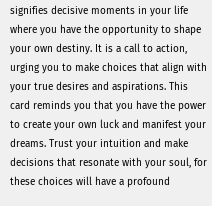signifies decisive moments in your life where you have the opportunity to shape your own destiny. It is a call to action, urging you to make choices that align with your true desires and aspirations. This card reminds you that you have the power to create your own luck and manifest your dreams. Trust your intuition and make decisions that resonate with your soul, for these choices will have a profound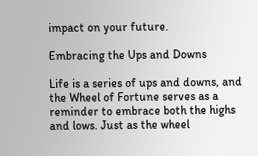impact on your future.

Embracing the Ups and Downs

Life is a series of ups and downs, and the Wheel of Fortune serves as a reminder to embrace both the highs and lows. Just as the wheel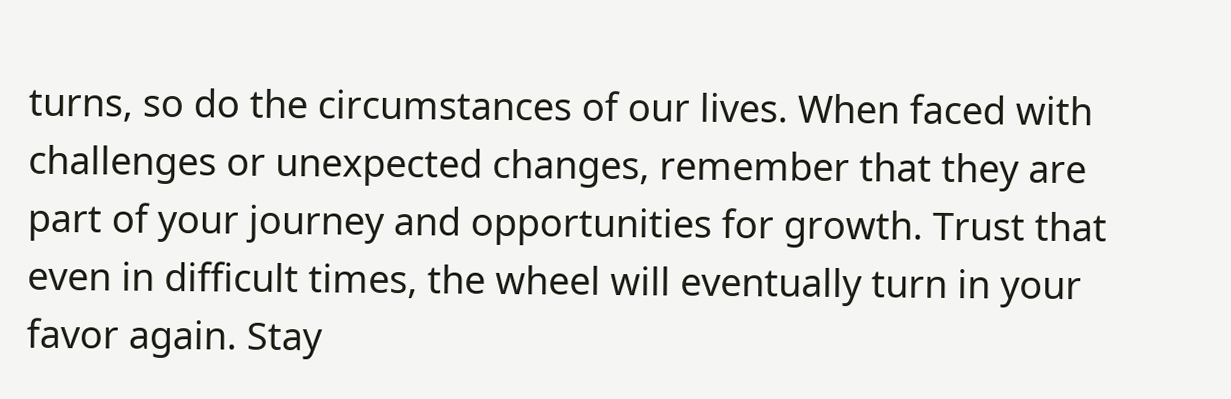turns, so do the circumstances of our lives. When faced with challenges or unexpected changes, remember that they are part of your journey and opportunities for growth. Trust that even in difficult times, the wheel will eventually turn in your favor again. Stay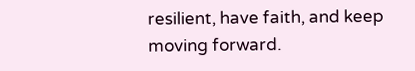resilient, have faith, and keep moving forward.